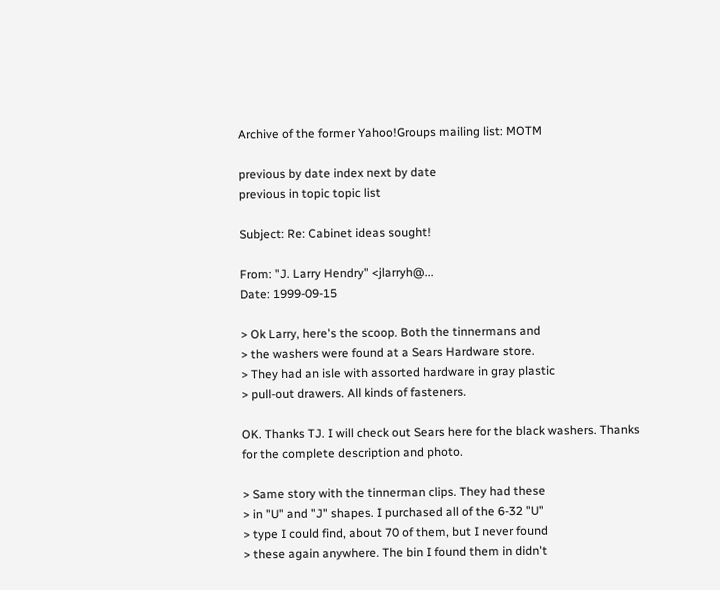Archive of the former Yahoo!Groups mailing list: MOTM

previous by date index next by date
previous in topic topic list

Subject: Re: Cabinet ideas sought!

From: "J. Larry Hendry" <jlarryh@...
Date: 1999-09-15

> Ok Larry, here's the scoop. Both the tinnermans and
> the washers were found at a Sears Hardware store.
> They had an isle with assorted hardware in gray plastic
> pull-out drawers. All kinds of fasteners.

OK. Thanks TJ. I will check out Sears here for the black washers. Thanks
for the complete description and photo.

> Same story with the tinnerman clips. They had these
> in "U" and "J" shapes. I purchased all of the 6-32 "U"
> type I could find, about 70 of them, but I never found
> these again anywhere. The bin I found them in didn't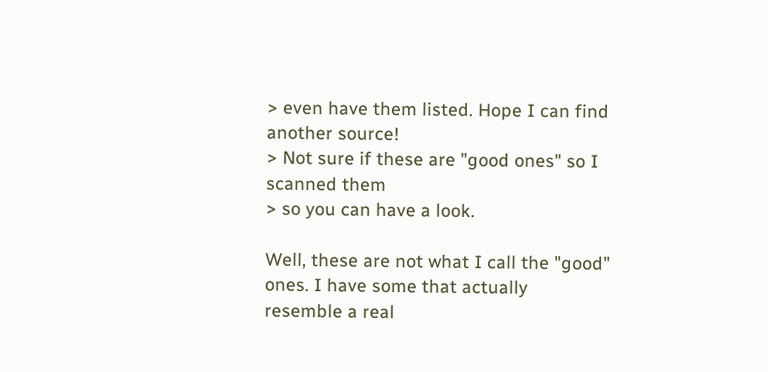> even have them listed. Hope I can find another source!
> Not sure if these are "good ones" so I scanned them
> so you can have a look.

Well, these are not what I call the "good" ones. I have some that actually
resemble a real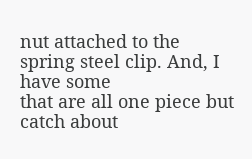nut attached to the spring steel clip. And, I have some
that are all one piece but catch about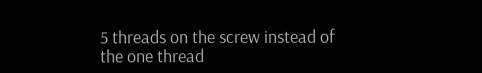5 threads on the screw instead of
the one thread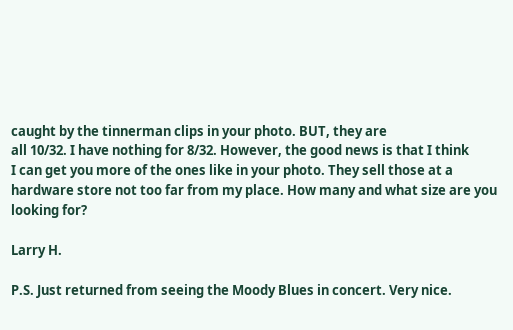caught by the tinnerman clips in your photo. BUT, they are
all 10/32. I have nothing for 8/32. However, the good news is that I think
I can get you more of the ones like in your photo. They sell those at a
hardware store not too far from my place. How many and what size are you
looking for?

Larry H.

P.S. Just returned from seeing the Moody Blues in concert. Very nice.